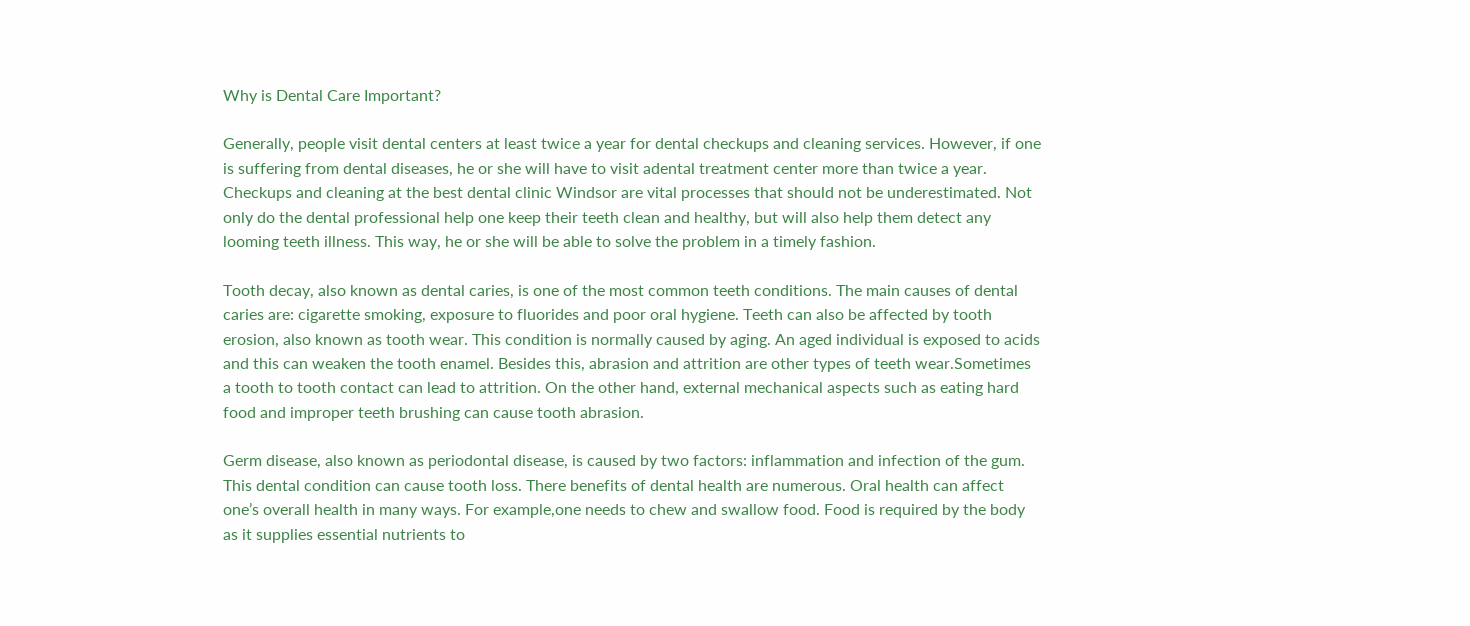Why is Dental Care Important?

Generally, people visit dental centers at least twice a year for dental checkups and cleaning services. However, if one is suffering from dental diseases, he or she will have to visit adental treatment center more than twice a year. Checkups and cleaning at the best dental clinic Windsor are vital processes that should not be underestimated. Not only do the dental professional help one keep their teeth clean and healthy, but will also help them detect any looming teeth illness. This way, he or she will be able to solve the problem in a timely fashion.

Tooth decay, also known as dental caries, is one of the most common teeth conditions. The main causes of dental caries are: cigarette smoking, exposure to fluorides and poor oral hygiene. Teeth can also be affected by tooth erosion, also known as tooth wear. This condition is normally caused by aging. An aged individual is exposed to acids and this can weaken the tooth enamel. Besides this, abrasion and attrition are other types of teeth wear.Sometimes a tooth to tooth contact can lead to attrition. On the other hand, external mechanical aspects such as eating hard food and improper teeth brushing can cause tooth abrasion.

Germ disease, also known as periodontal disease, is caused by two factors: inflammation and infection of the gum. This dental condition can cause tooth loss. There benefits of dental health are numerous. Oral health can affect one’s overall health in many ways. For example,one needs to chew and swallow food. Food is required by the body as it supplies essential nutrients to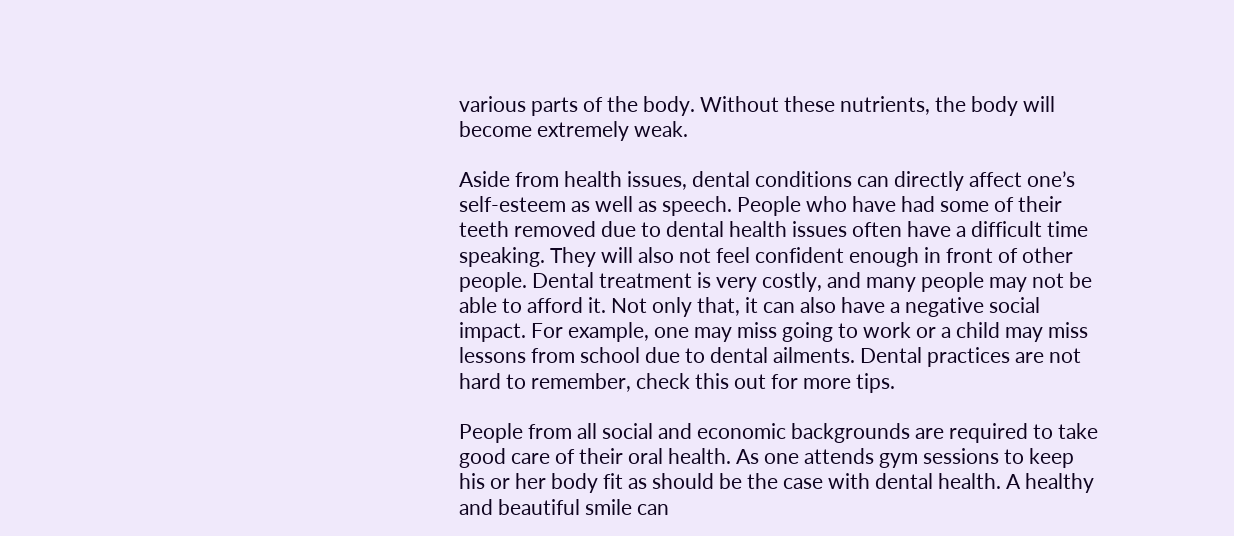various parts of the body. Without these nutrients, the body will become extremely weak.

Aside from health issues, dental conditions can directly affect one’s self-esteem as well as speech. People who have had some of their teeth removed due to dental health issues often have a difficult time speaking. They will also not feel confident enough in front of other people. Dental treatment is very costly, and many people may not be able to afford it. Not only that, it can also have a negative social impact. For example, one may miss going to work or a child may miss lessons from school due to dental ailments. Dental practices are not hard to remember, check this out for more tips.

People from all social and economic backgrounds are required to take good care of their oral health. As one attends gym sessions to keep his or her body fit as should be the case with dental health. A healthy and beautiful smile can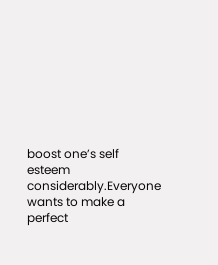boost one’s self esteem considerably.Everyone wants to make a perfect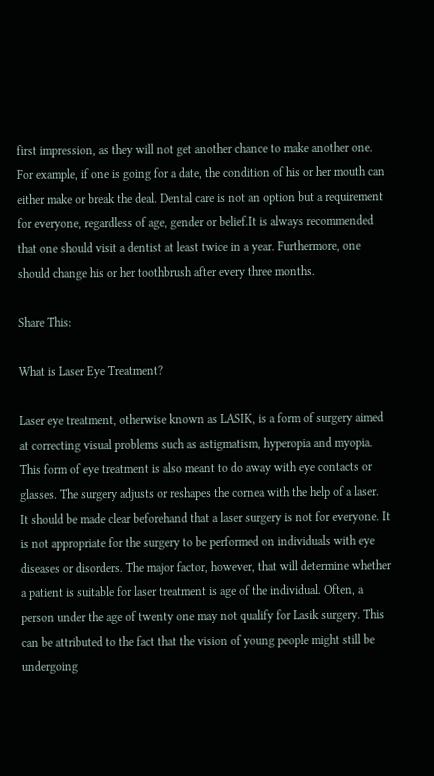first impression, as they will not get another chance to make another one. For example, if one is going for a date, the condition of his or her mouth can either make or break the deal. Dental care is not an option but a requirement for everyone, regardless of age, gender or belief.It is always recommended that one should visit a dentist at least twice in a year. Furthermore, one should change his or her toothbrush after every three months.

Share This:

What is Laser Eye Treatment?

Laser eye treatment, otherwise known as LASIK, is a form of surgery aimed at correcting visual problems such as astigmatism, hyperopia and myopia. This form of eye treatment is also meant to do away with eye contacts or glasses. The surgery adjusts or reshapes the cornea with the help of a laser.
It should be made clear beforehand that a laser surgery is not for everyone. It is not appropriate for the surgery to be performed on individuals with eye diseases or disorders. The major factor, however, that will determine whether a patient is suitable for laser treatment is age of the individual. Often, a person under the age of twenty one may not qualify for Lasik surgery. This can be attributed to the fact that the vision of young people might still be undergoing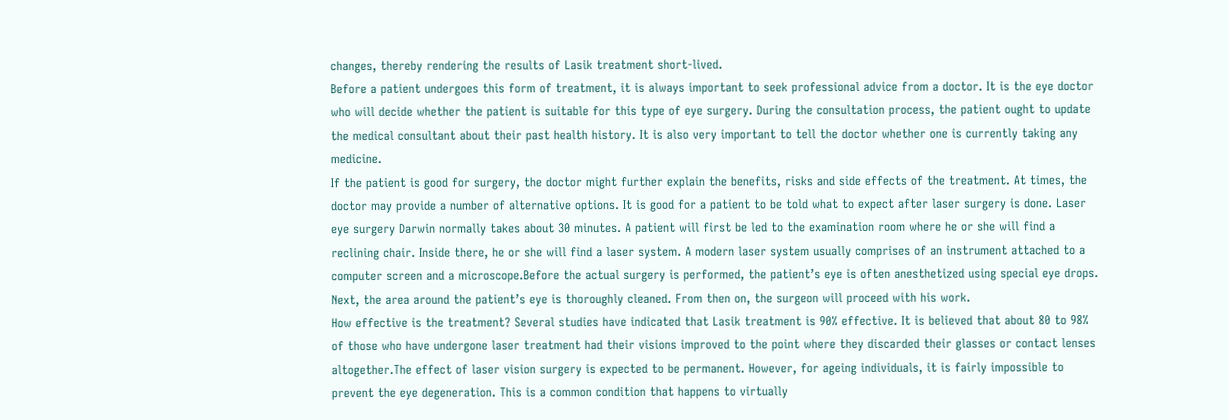changes, thereby rendering the results of Lasik treatment short-lived.
Before a patient undergoes this form of treatment, it is always important to seek professional advice from a doctor. It is the eye doctor who will decide whether the patient is suitable for this type of eye surgery. During the consultation process, the patient ought to update the medical consultant about their past health history. It is also very important to tell the doctor whether one is currently taking any medicine.
If the patient is good for surgery, the doctor might further explain the benefits, risks and side effects of the treatment. At times, the doctor may provide a number of alternative options. It is good for a patient to be told what to expect after laser surgery is done. Laser eye surgery Darwin normally takes about 30 minutes. A patient will first be led to the examination room where he or she will find a reclining chair. Inside there, he or she will find a laser system. A modern laser system usually comprises of an instrument attached to a computer screen and a microscope.Before the actual surgery is performed, the patient’s eye is often anesthetized using special eye drops. Next, the area around the patient’s eye is thoroughly cleaned. From then on, the surgeon will proceed with his work.
How effective is the treatment? Several studies have indicated that Lasik treatment is 90% effective. It is believed that about 80 to 98% of those who have undergone laser treatment had their visions improved to the point where they discarded their glasses or contact lenses altogether.The effect of laser vision surgery is expected to be permanent. However, for ageing individuals, it is fairly impossible to prevent the eye degeneration. This is a common condition that happens to virtually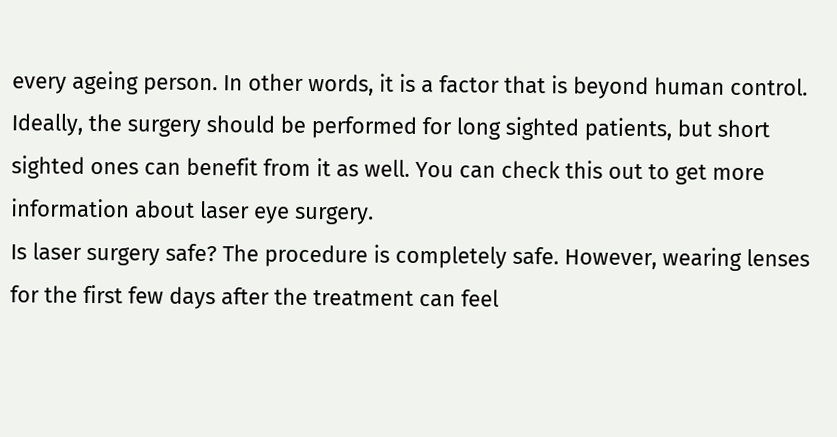every ageing person. In other words, it is a factor that is beyond human control. Ideally, the surgery should be performed for long sighted patients, but short sighted ones can benefit from it as well. You can check this out to get more information about laser eye surgery.
Is laser surgery safe? The procedure is completely safe. However, wearing lenses for the first few days after the treatment can feel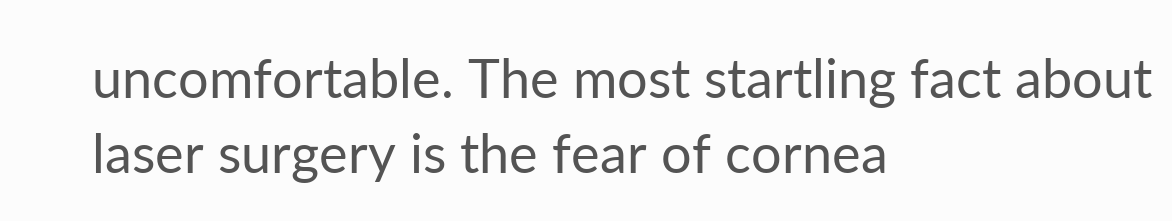uncomfortable. The most startling fact about laser surgery is the fear of cornea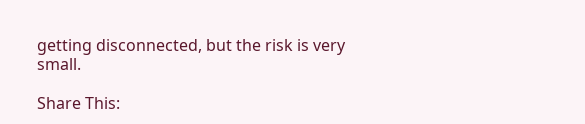getting disconnected, but the risk is very small.

Share This: